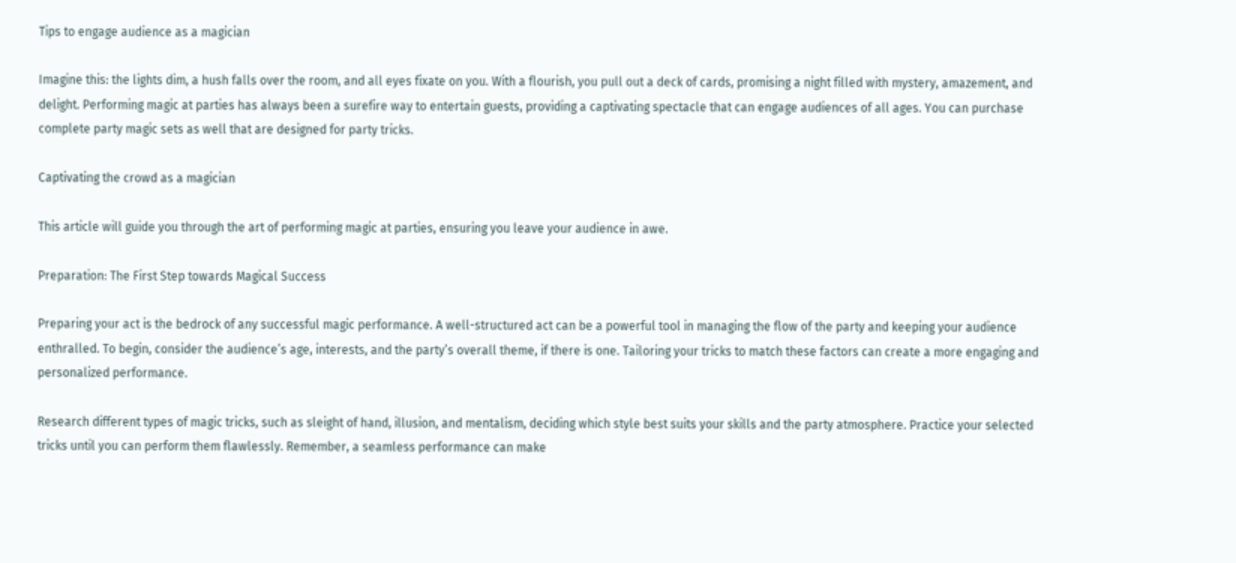Tips to engage audience as a magician

Imagine this: the lights dim, a hush falls over the room, and all eyes fixate on you. With a flourish, you pull out a deck of cards, promising a night filled with mystery, amazement, and delight. Performing magic at parties has always been a surefire way to entertain guests, providing a captivating spectacle that can engage audiences of all ages. You can purchase complete party magic sets as well that are designed for party tricks.

Captivating the crowd as a magician

This article will guide you through the art of performing magic at parties, ensuring you leave your audience in awe.

Preparation: The First Step towards Magical Success

Preparing your act is the bedrock of any successful magic performance. A well-structured act can be a powerful tool in managing the flow of the party and keeping your audience enthralled. To begin, consider the audience’s age, interests, and the party’s overall theme, if there is one. Tailoring your tricks to match these factors can create a more engaging and personalized performance.

Research different types of magic tricks, such as sleight of hand, illusion, and mentalism, deciding which style best suits your skills and the party atmosphere. Practice your selected tricks until you can perform them flawlessly. Remember, a seamless performance can make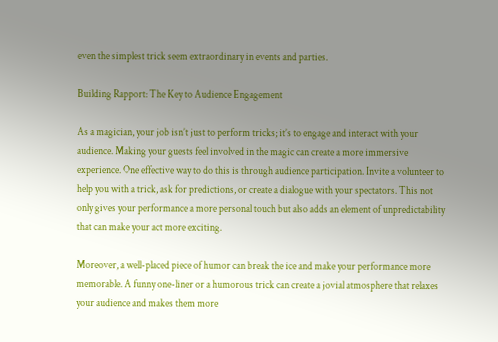even the simplest trick seem extraordinary in events and parties.

Building Rapport: The Key to Audience Engagement

As a magician, your job isn’t just to perform tricks; it’s to engage and interact with your audience. Making your guests feel involved in the magic can create a more immersive experience. One effective way to do this is through audience participation. Invite a volunteer to help you with a trick, ask for predictions, or create a dialogue with your spectators. This not only gives your performance a more personal touch but also adds an element of unpredictability that can make your act more exciting.

Moreover, a well-placed piece of humor can break the ice and make your performance more memorable. A funny one-liner or a humorous trick can create a jovial atmosphere that relaxes your audience and makes them more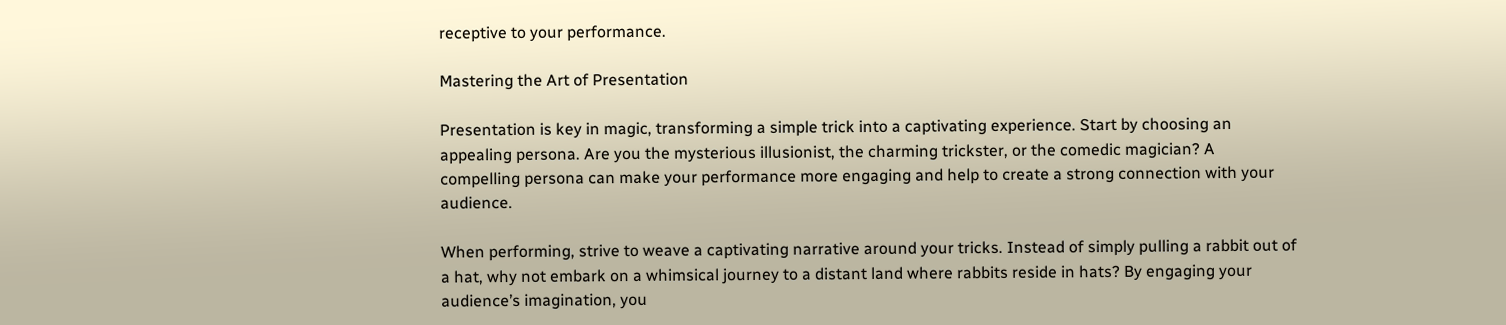receptive to your performance.

Mastering the Art of Presentation

Presentation is key in magic, transforming a simple trick into a captivating experience. Start by choosing an appealing persona. Are you the mysterious illusionist, the charming trickster, or the comedic magician? A compelling persona can make your performance more engaging and help to create a strong connection with your audience.

When performing, strive to weave a captivating narrative around your tricks. Instead of simply pulling a rabbit out of a hat, why not embark on a whimsical journey to a distant land where rabbits reside in hats? By engaging your audience’s imagination, you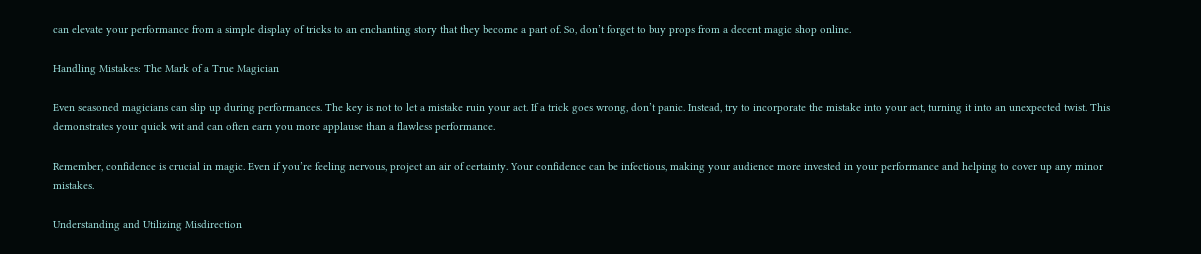can elevate your performance from a simple display of tricks to an enchanting story that they become a part of. So, don’t forget to buy props from a decent magic shop online.

Handling Mistakes: The Mark of a True Magician

Even seasoned magicians can slip up during performances. The key is not to let a mistake ruin your act. If a trick goes wrong, don’t panic. Instead, try to incorporate the mistake into your act, turning it into an unexpected twist. This demonstrates your quick wit and can often earn you more applause than a flawless performance.

Remember, confidence is crucial in magic. Even if you’re feeling nervous, project an air of certainty. Your confidence can be infectious, making your audience more invested in your performance and helping to cover up any minor mistakes.

Understanding and Utilizing Misdirection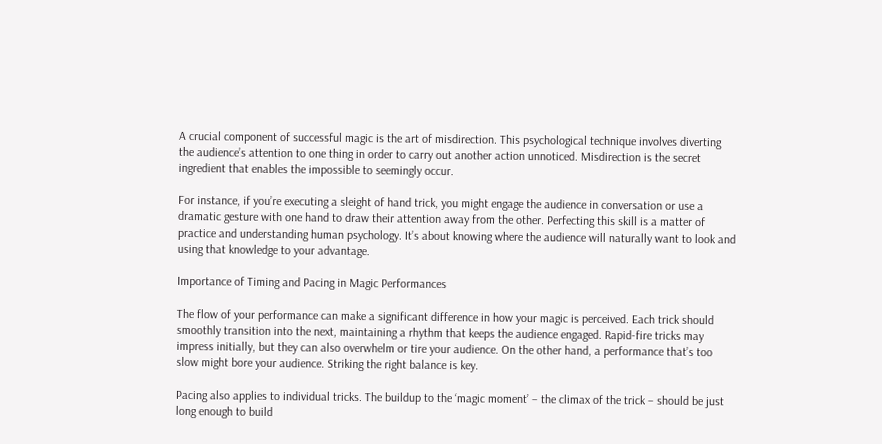A crucial component of successful magic is the art of misdirection. This psychological technique involves diverting the audience’s attention to one thing in order to carry out another action unnoticed. Misdirection is the secret ingredient that enables the impossible to seemingly occur.

For instance, if you’re executing a sleight of hand trick, you might engage the audience in conversation or use a dramatic gesture with one hand to draw their attention away from the other. Perfecting this skill is a matter of practice and understanding human psychology. It’s about knowing where the audience will naturally want to look and using that knowledge to your advantage.

Importance of Timing and Pacing in Magic Performances

The flow of your performance can make a significant difference in how your magic is perceived. Each trick should smoothly transition into the next, maintaining a rhythm that keeps the audience engaged. Rapid-fire tricks may impress initially, but they can also overwhelm or tire your audience. On the other hand, a performance that’s too slow might bore your audience. Striking the right balance is key.

Pacing also applies to individual tricks. The buildup to the ‘magic moment’ – the climax of the trick – should be just long enough to build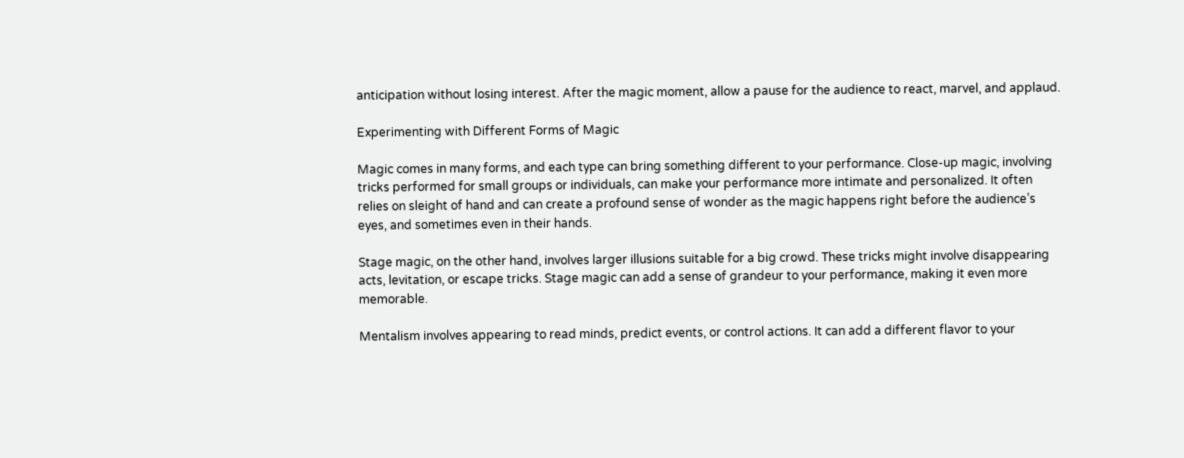anticipation without losing interest. After the magic moment, allow a pause for the audience to react, marvel, and applaud.

Experimenting with Different Forms of Magic

Magic comes in many forms, and each type can bring something different to your performance. Close-up magic, involving tricks performed for small groups or individuals, can make your performance more intimate and personalized. It often relies on sleight of hand and can create a profound sense of wonder as the magic happens right before the audience’s eyes, and sometimes even in their hands.

Stage magic, on the other hand, involves larger illusions suitable for a big crowd. These tricks might involve disappearing acts, levitation, or escape tricks. Stage magic can add a sense of grandeur to your performance, making it even more memorable.

Mentalism involves appearing to read minds, predict events, or control actions. It can add a different flavor to your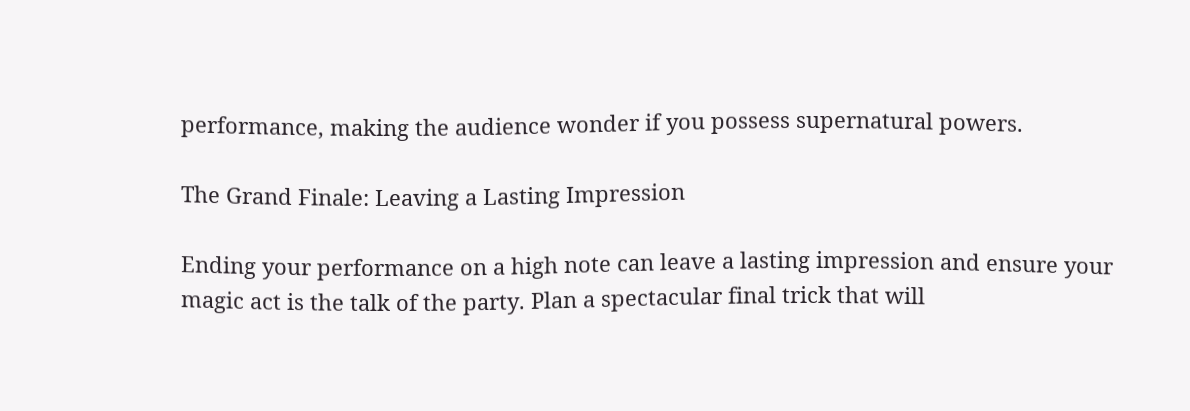performance, making the audience wonder if you possess supernatural powers.

The Grand Finale: Leaving a Lasting Impression

Ending your performance on a high note can leave a lasting impression and ensure your magic act is the talk of the party. Plan a spectacular final trick that will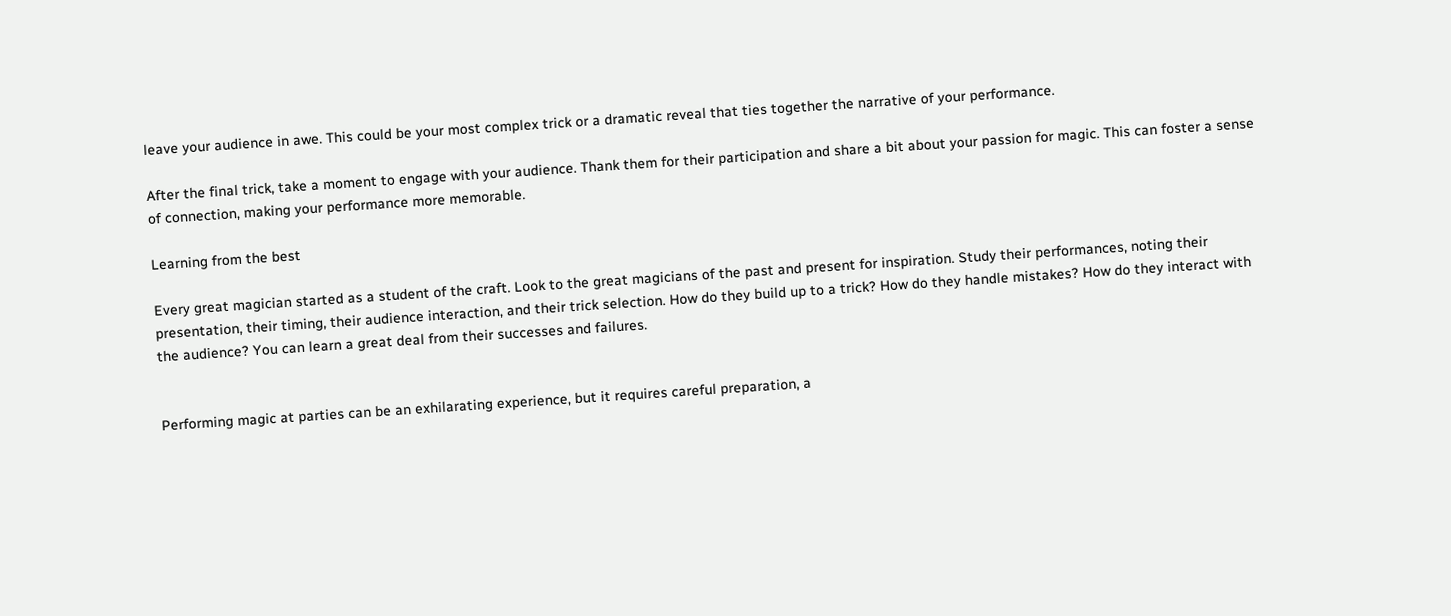leave your audience in awe. This could be your most complex trick or a dramatic reveal that ties together the narrative of your performance.

After the final trick, take a moment to engage with your audience. Thank them for their participation and share a bit about your passion for magic. This can foster a sense of connection, making your performance more memorable.

Learning from the best

Every great magician started as a student of the craft. Look to the great magicians of the past and present for inspiration. Study their performances, noting their presentation, their timing, their audience interaction, and their trick selection. How do they build up to a trick? How do they handle mistakes? How do they interact with the audience? You can learn a great deal from their successes and failures.


Performing magic at parties can be an exhilarating experience, but it requires careful preparation, a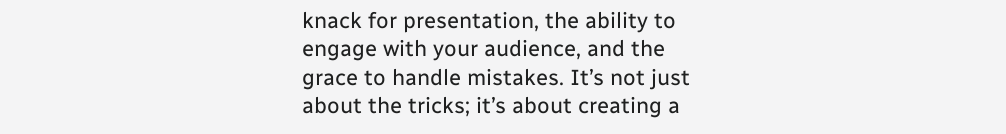knack for presentation, the ability to engage with your audience, and the grace to handle mistakes. It’s not just about the tricks; it’s about creating a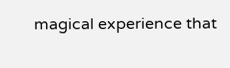magical experience that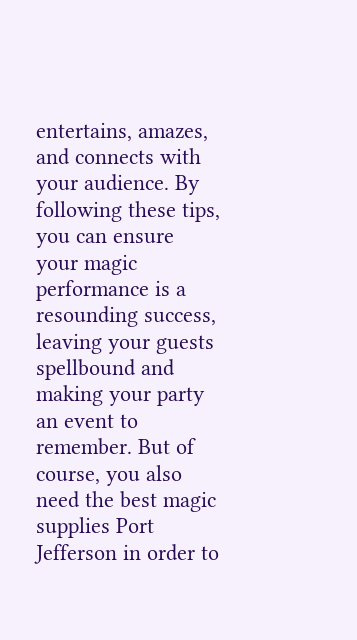entertains, amazes, and connects with your audience. By following these tips, you can ensure your magic performance is a resounding success, leaving your guests spellbound and making your party an event to remember. But of course, you also need the best magic supplies Port Jefferson in order to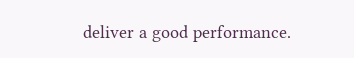deliver a good performance.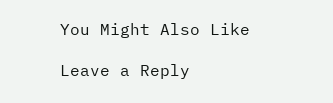You Might Also Like

Leave a Reply